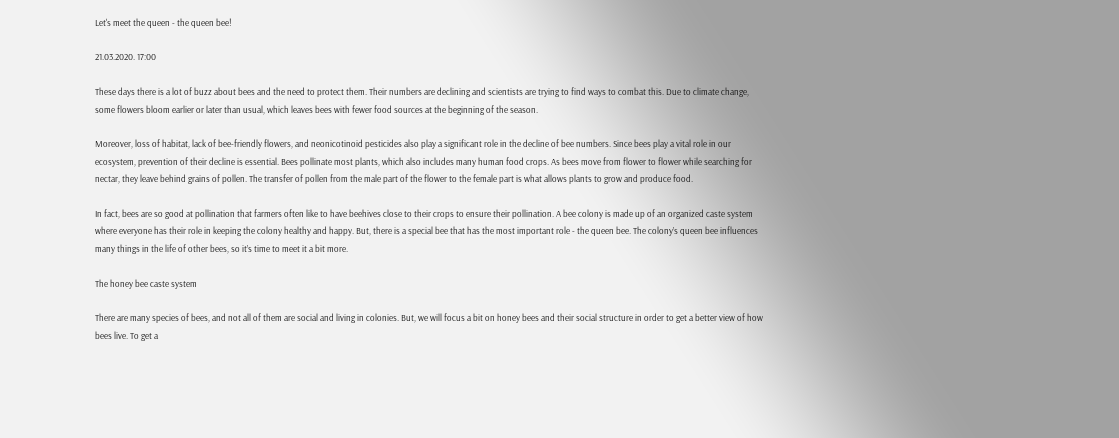Let's meet the queen - the queen bee!

21.03.2020. 17:00

These days there is a lot of buzz about bees and the need to protect them. Their numbers are declining and scientists are trying to find ways to combat this. Due to climate change, some flowers bloom earlier or later than usual, which leaves bees with fewer food sources at the beginning of the season.

Moreover, loss of habitat, lack of bee-friendly flowers, and neonicotinoid pesticides also play a significant role in the decline of bee numbers. Since bees play a vital role in our ecosystem, prevention of their decline is essential. Bees pollinate most plants, which also includes many human food crops. As bees move from flower to flower while searching for nectar, they leave behind grains of pollen. The transfer of pollen from the male part of the flower to the female part is what allows plants to grow and produce food.

In fact, bees are so good at pollination that farmers often like to have beehives close to their crops to ensure their pollination. A bee colony is made up of an organized caste system where everyone has their role in keeping the colony healthy and happy. But, there is a special bee that has the most important role - the queen bee. The colony’s queen bee influences many things in the life of other bees, so it’s time to meet it a bit more.

The honey bee caste system

There are many species of bees, and not all of them are social and living in colonies. But, we will focus a bit on honey bees and their social structure in order to get a better view of how bees live. To get a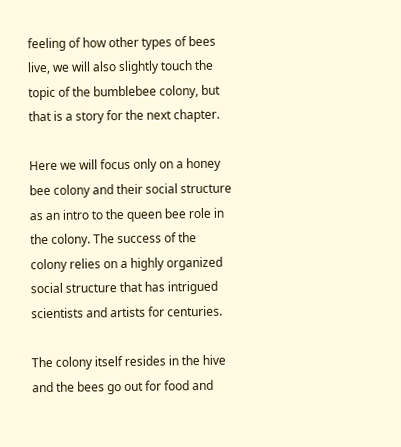feeling of how other types of bees live, we will also slightly touch the topic of the bumblebee colony, but that is a story for the next chapter.

Here we will focus only on a honey bee colony and their social structure as an intro to the queen bee role in the colony. The success of the colony relies on a highly organized social structure that has intrigued scientists and artists for centuries.

The colony itself resides in the hive and the bees go out for food and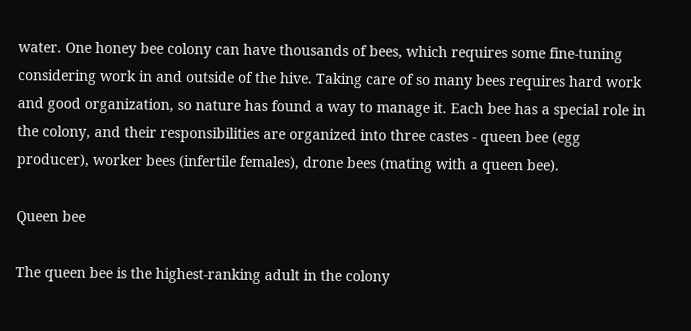water. One honey bee colony can have thousands of bees, which requires some fine-tuning considering work in and outside of the hive. Taking care of so many bees requires hard work and good organization, so nature has found a way to manage it. Each bee has a special role in the colony, and their responsibilities are organized into three castes - queen bee (egg producer), worker bees (infertile females), drone bees (mating with a queen bee).

Queen bee

The queen bee is the highest-ranking adult in the colony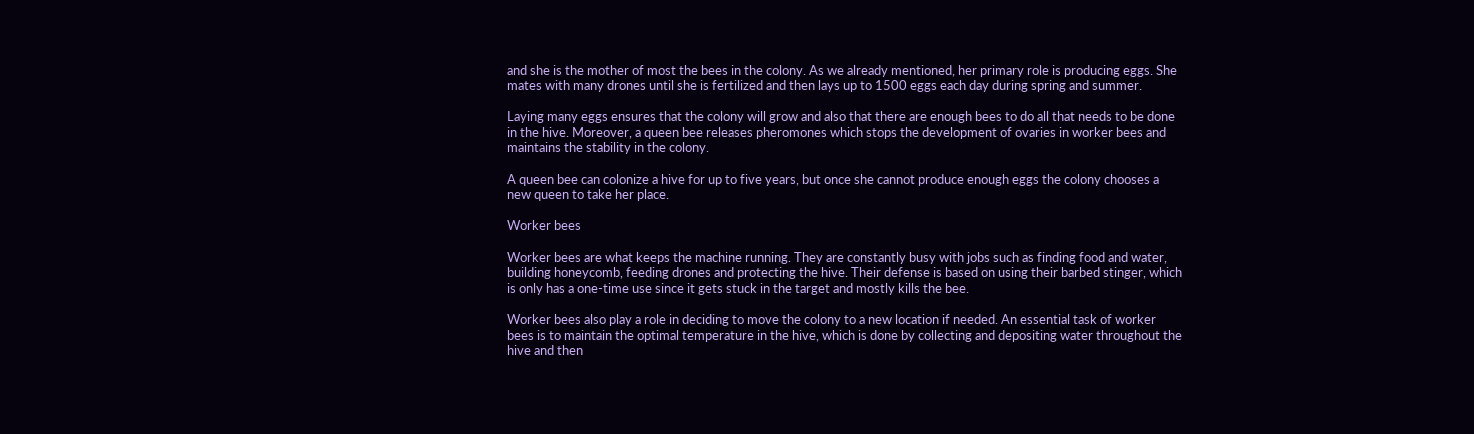and she is the mother of most the bees in the colony. As we already mentioned, her primary role is producing eggs. She mates with many drones until she is fertilized and then lays up to 1500 eggs each day during spring and summer.

Laying many eggs ensures that the colony will grow and also that there are enough bees to do all that needs to be done in the hive. Moreover, a queen bee releases pheromones which stops the development of ovaries in worker bees and maintains the stability in the colony.

A queen bee can colonize a hive for up to five years, but once she cannot produce enough eggs the colony chooses a new queen to take her place.

Worker bees

Worker bees are what keeps the machine running. They are constantly busy with jobs such as finding food and water, building honeycomb, feeding drones and protecting the hive. Their defense is based on using their barbed stinger, which is only has a one-time use since it gets stuck in the target and mostly kills the bee.

Worker bees also play a role in deciding to move the colony to a new location if needed. An essential task of worker bees is to maintain the optimal temperature in the hive, which is done by collecting and depositing water throughout the hive and then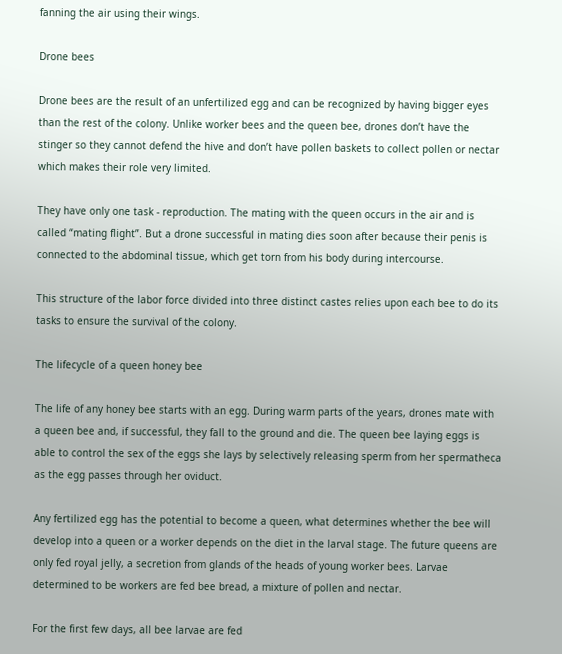fanning the air using their wings.

Drone bees

Drone bees are the result of an unfertilized egg and can be recognized by having bigger eyes than the rest of the colony. Unlike worker bees and the queen bee, drones don’t have the stinger so they cannot defend the hive and don’t have pollen baskets to collect pollen or nectar which makes their role very limited.

They have only one task - reproduction. The mating with the queen occurs in the air and is called “mating flight”. But a drone successful in mating dies soon after because their penis is connected to the abdominal tissue, which get torn from his body during intercourse.

This structure of the labor force divided into three distinct castes relies upon each bee to do its tasks to ensure the survival of the colony.

The lifecycle of a queen honey bee

The life of any honey bee starts with an egg. During warm parts of the years, drones mate with a queen bee and, if successful, they fall to the ground and die. The queen bee laying eggs is able to control the sex of the eggs she lays by selectively releasing sperm from her spermatheca as the egg passes through her oviduct.

Any fertilized egg has the potential to become a queen, what determines whether the bee will develop into a queen or a worker depends on the diet in the larval stage. The future queens are only fed royal jelly, a secretion from glands of the heads of young worker bees. Larvae determined to be workers are fed bee bread, a mixture of pollen and nectar.

For the first few days, all bee larvae are fed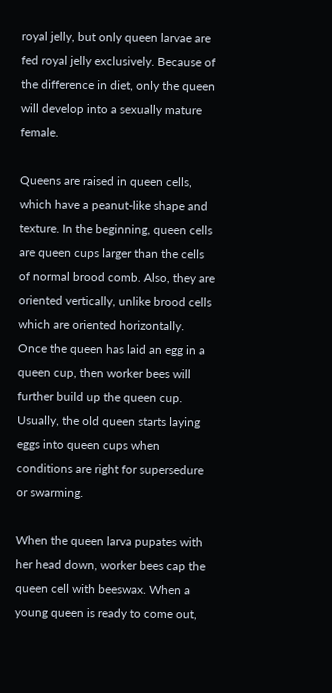royal jelly, but only queen larvae are fed royal jelly exclusively. Because of the difference in diet, only the queen will develop into a sexually mature female.

Queens are raised in queen cells, which have a peanut-like shape and texture. In the beginning, queen cells are queen cups larger than the cells of normal brood comb. Also, they are oriented vertically, unlike brood cells which are oriented horizontally. Once the queen has laid an egg in a queen cup, then worker bees will further build up the queen cup. Usually, the old queen starts laying eggs into queen cups when conditions are right for supersedure or swarming.

When the queen larva pupates with her head down, worker bees cap the queen cell with beeswax. When a young queen is ready to come out,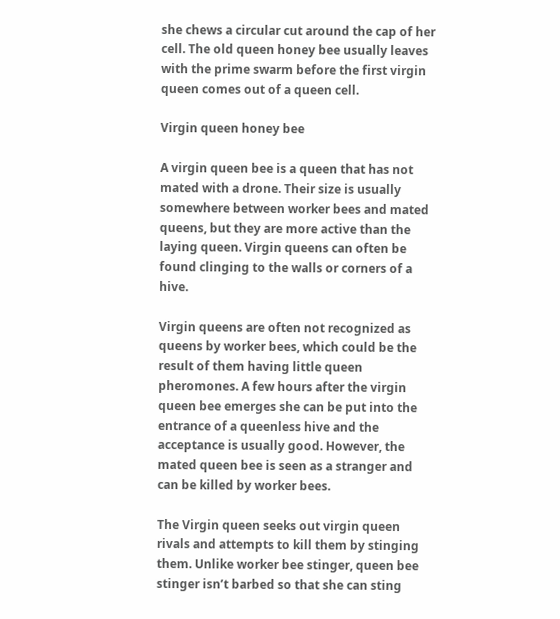she chews a circular cut around the cap of her cell. The old queen honey bee usually leaves with the prime swarm before the first virgin queen comes out of a queen cell.

Virgin queen honey bee

A virgin queen bee is a queen that has not mated with a drone. Their size is usually somewhere between worker bees and mated queens, but they are more active than the laying queen. Virgin queens can often be found clinging to the walls or corners of a hive.

Virgin queens are often not recognized as queens by worker bees, which could be the result of them having little queen pheromones. A few hours after the virgin queen bee emerges she can be put into the entrance of a queenless hive and the acceptance is usually good. However, the mated queen bee is seen as a stranger and can be killed by worker bees.

The Virgin queen seeks out virgin queen rivals and attempts to kill them by stinging them. Unlike worker bee stinger, queen bee stinger isn’t barbed so that she can sting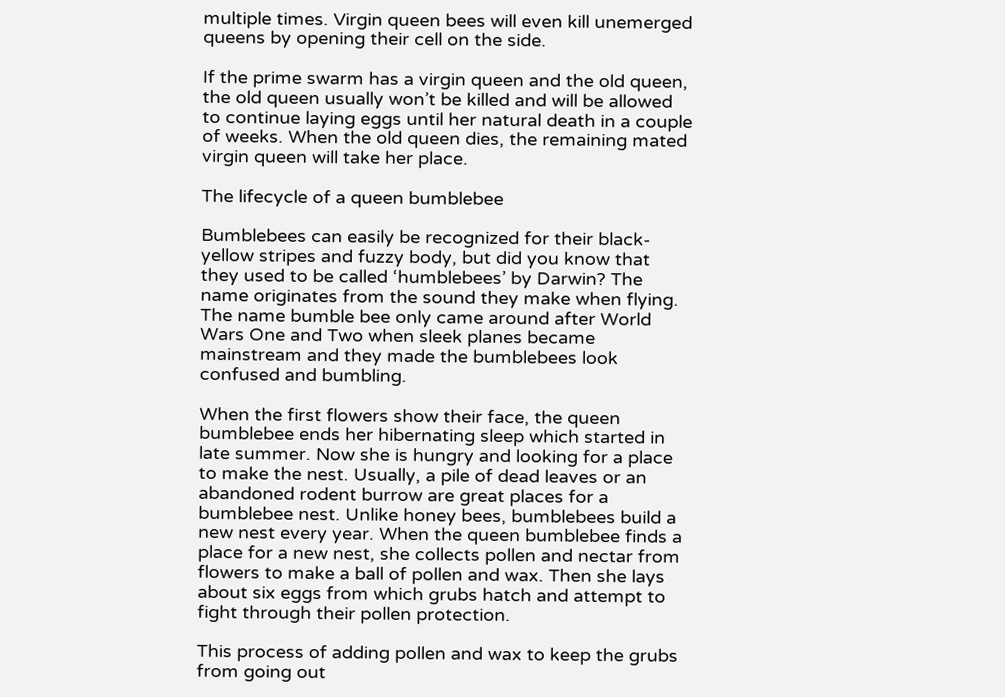multiple times. Virgin queen bees will even kill unemerged queens by opening their cell on the side.

If the prime swarm has a virgin queen and the old queen, the old queen usually won’t be killed and will be allowed to continue laying eggs until her natural death in a couple of weeks. When the old queen dies, the remaining mated virgin queen will take her place.

The lifecycle of a queen bumblebee

Bumblebees can easily be recognized for their black-yellow stripes and fuzzy body, but did you know that they used to be called ‘humblebees’ by Darwin? The name originates from the sound they make when flying. The name bumble bee only came around after World Wars One and Two when sleek planes became mainstream and they made the bumblebees look confused and bumbling.

When the first flowers show their face, the queen bumblebee ends her hibernating sleep which started in late summer. Now she is hungry and looking for a place to make the nest. Usually, a pile of dead leaves or an abandoned rodent burrow are great places for a bumblebee nest. Unlike honey bees, bumblebees build a new nest every year. When the queen bumblebee finds a place for a new nest, she collects pollen and nectar from flowers to make a ball of pollen and wax. Then she lays about six eggs from which grubs hatch and attempt to fight through their pollen protection.

This process of adding pollen and wax to keep the grubs from going out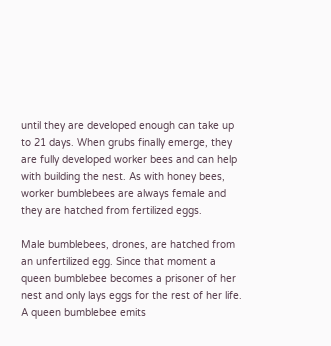until they are developed enough can take up to 21 days. When grubs finally emerge, they are fully developed worker bees and can help with building the nest. As with honey bees, worker bumblebees are always female and they are hatched from fertilized eggs.

Male bumblebees, drones, are hatched from an unfertilized egg. Since that moment a queen bumblebee becomes a prisoner of her nest and only lays eggs for the rest of her life. A queen bumblebee emits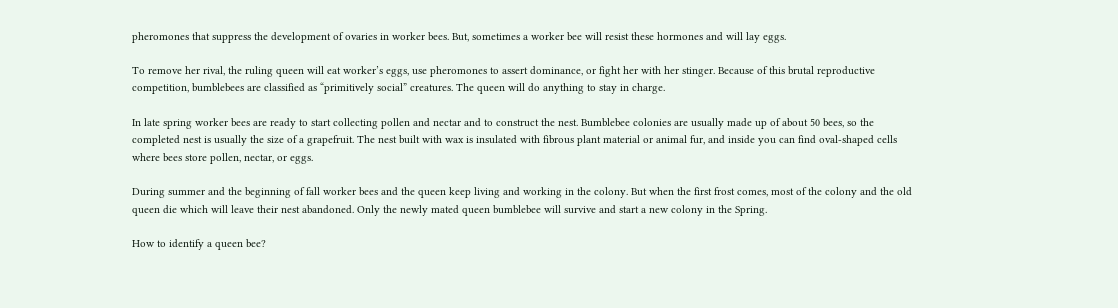pheromones that suppress the development of ovaries in worker bees. But, sometimes a worker bee will resist these hormones and will lay eggs.

To remove her rival, the ruling queen will eat worker’s eggs, use pheromones to assert dominance, or fight her with her stinger. Because of this brutal reproductive competition, bumblebees are classified as “primitively social” creatures. The queen will do anything to stay in charge.

In late spring worker bees are ready to start collecting pollen and nectar and to construct the nest. Bumblebee colonies are usually made up of about 50 bees, so the completed nest is usually the size of a grapefruit. The nest built with wax is insulated with fibrous plant material or animal fur, and inside you can find oval-shaped cells where bees store pollen, nectar, or eggs.

During summer and the beginning of fall worker bees and the queen keep living and working in the colony. But when the first frost comes, most of the colony and the old queen die which will leave their nest abandoned. Only the newly mated queen bumblebee will survive and start a new colony in the Spring.

How to identify a queen bee?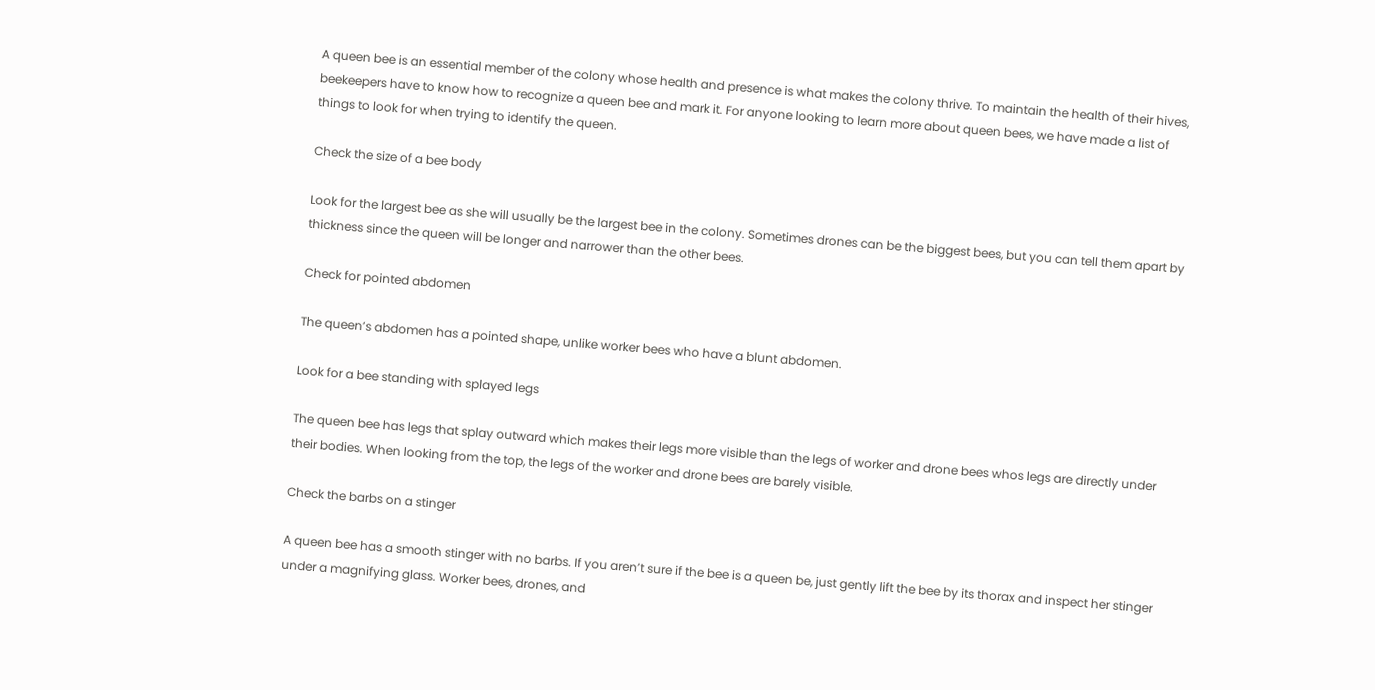A queen bee is an essential member of the colony whose health and presence is what makes the colony thrive. To maintain the health of their hives, beekeepers have to know how to recognize a queen bee and mark it. For anyone looking to learn more about queen bees, we have made a list of things to look for when trying to identify the queen.

Check the size of a bee body

Look for the largest bee as she will usually be the largest bee in the colony. Sometimes drones can be the biggest bees, but you can tell them apart by thickness since the queen will be longer and narrower than the other bees.

Check for pointed abdomen

The queen’s abdomen has a pointed shape, unlike worker bees who have a blunt abdomen.

Look for a bee standing with splayed legs

The queen bee has legs that splay outward which makes their legs more visible than the legs of worker and drone bees whos legs are directly under their bodies. When looking from the top, the legs of the worker and drone bees are barely visible.

Check the barbs on a stinger

A queen bee has a smooth stinger with no barbs. If you aren’t sure if the bee is a queen be, just gently lift the bee by its thorax and inspect her stinger under a magnifying glass. Worker bees, drones, and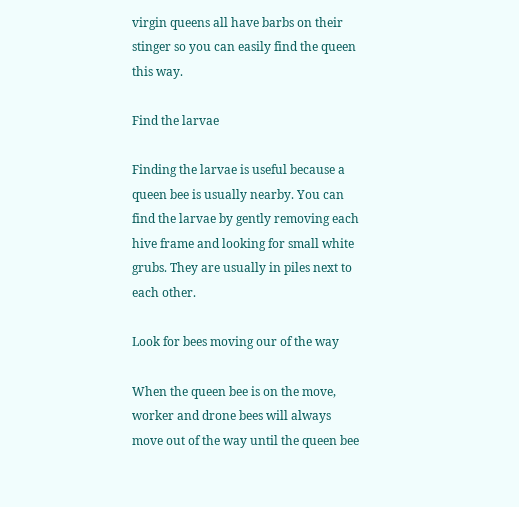virgin queens all have barbs on their stinger so you can easily find the queen this way.

Find the larvae

Finding the larvae is useful because a queen bee is usually nearby. You can find the larvae by gently removing each hive frame and looking for small white grubs. They are usually in piles next to each other.

Look for bees moving our of the way

When the queen bee is on the move, worker and drone bees will always move out of the way until the queen bee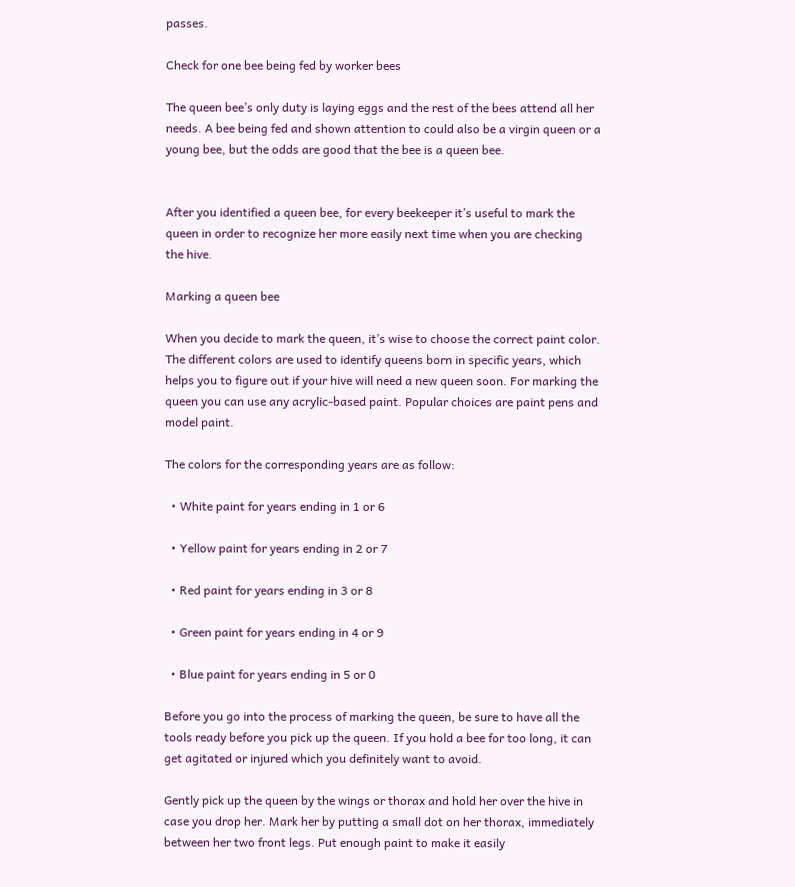passes.

Check for one bee being fed by worker bees

The queen bee’s only duty is laying eggs and the rest of the bees attend all her needs. A bee being fed and shown attention to could also be a virgin queen or a young bee, but the odds are good that the bee is a queen bee.


After you identified a queen bee, for every beekeeper it’s useful to mark the queen in order to recognize her more easily next time when you are checking the hive.

Marking a queen bee

When you decide to mark the queen, it’s wise to choose the correct paint color. The different colors are used to identify queens born in specific years, which helps you to figure out if your hive will need a new queen soon. For marking the queen you can use any acrylic-based paint. Popular choices are paint pens and model paint.

The colors for the corresponding years are as follow:

  • White paint for years ending in 1 or 6

  • Yellow paint for years ending in 2 or 7

  • Red paint for years ending in 3 or 8

  • Green paint for years ending in 4 or 9

  • Blue paint for years ending in 5 or 0

Before you go into the process of marking the queen, be sure to have all the tools ready before you pick up the queen. If you hold a bee for too long, it can get agitated or injured which you definitely want to avoid.

Gently pick up the queen by the wings or thorax and hold her over the hive in case you drop her. Mark her by putting a small dot on her thorax, immediately between her two front legs. Put enough paint to make it easily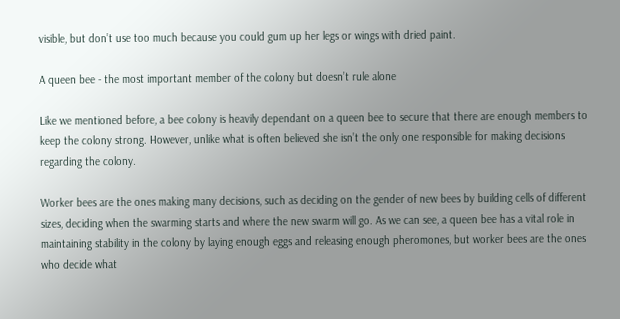visible, but don’t use too much because you could gum up her legs or wings with dried paint.

A queen bee - the most important member of the colony but doesn’t rule alone

Like we mentioned before, a bee colony is heavily dependant on a queen bee to secure that there are enough members to keep the colony strong. However, unlike what is often believed she isn’t the only one responsible for making decisions regarding the colony.

Worker bees are the ones making many decisions, such as deciding on the gender of new bees by building cells of different sizes, deciding when the swarming starts and where the new swarm will go. As we can see, a queen bee has a vital role in maintaining stability in the colony by laying enough eggs and releasing enough pheromones, but worker bees are the ones who decide what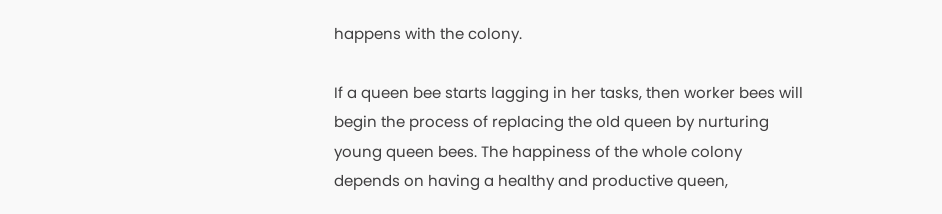happens with the colony.

If a queen bee starts lagging in her tasks, then worker bees will begin the process of replacing the old queen by nurturing young queen bees. The happiness of the whole colony depends on having a healthy and productive queen,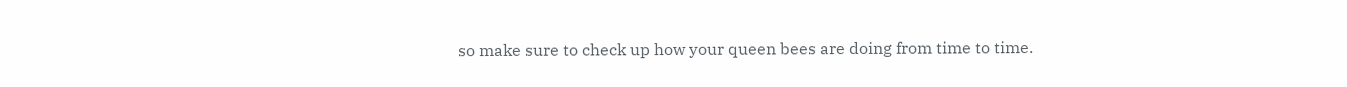so make sure to check up how your queen bees are doing from time to time.